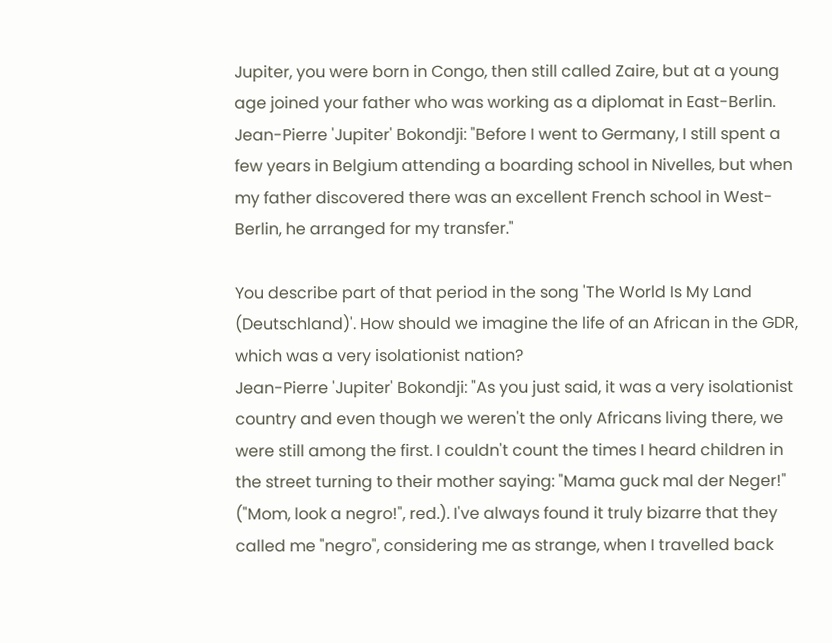Jupiter, you were born in Congo, then still called Zaire, but at a young age joined your father who was working as a diplomat in East-Berlin.
Jean-Pierre 'Jupiter' Bokondji: "Before I went to Germany, I still spent a few years in Belgium attending a boarding school in Nivelles, but when my father discovered there was an excellent French school in West-Berlin, he arranged for my transfer."

You describe part of that period in the song 'The World Is My Land (Deutschland)'. How should we imagine the life of an African in the GDR, which was a very isolationist nation?
Jean-Pierre 'Jupiter' Bokondji: "As you just said, it was a very isolationist country and even though we weren't the only Africans living there, we were still among the first. I couldn't count the times I heard children in the street turning to their mother saying: "Mama guck mal der Neger!" ("Mom, look a negro!", red.). I've always found it truly bizarre that they called me "negro", considering me as strange, when I travelled back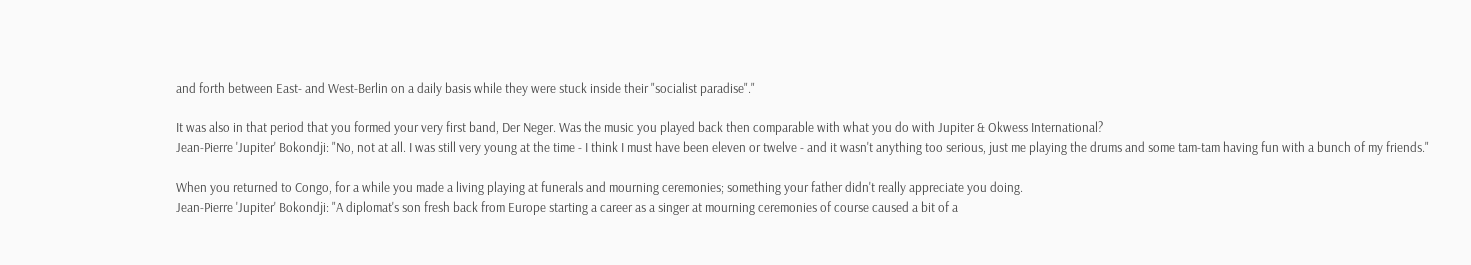and forth between East- and West-Berlin on a daily basis while they were stuck inside their "socialist paradise"."

It was also in that period that you formed your very first band, Der Neger. Was the music you played back then comparable with what you do with Jupiter & Okwess International?
Jean-Pierre 'Jupiter' Bokondji: "No, not at all. I was still very young at the time - I think I must have been eleven or twelve - and it wasn't anything too serious, just me playing the drums and some tam-tam having fun with a bunch of my friends."

When you returned to Congo, for a while you made a living playing at funerals and mourning ceremonies; something your father didn't really appreciate you doing.
Jean-Pierre 'Jupiter' Bokondji: "A diplomat's son fresh back from Europe starting a career as a singer at mourning ceremonies of course caused a bit of a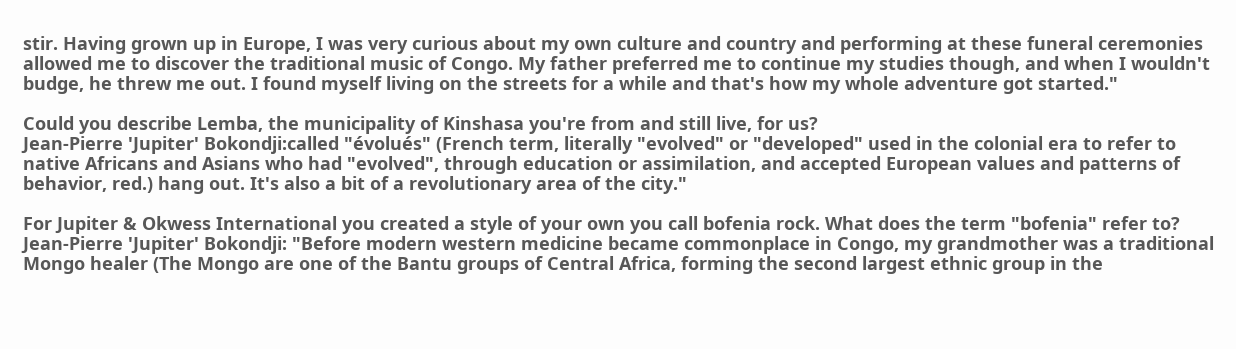stir. Having grown up in Europe, I was very curious about my own culture and country and performing at these funeral ceremonies allowed me to discover the traditional music of Congo. My father preferred me to continue my studies though, and when I wouldn't budge, he threw me out. I found myself living on the streets for a while and that's how my whole adventure got started."

Could you describe Lemba, the municipality of Kinshasa you're from and still live, for us?
Jean-Pierre 'Jupiter' Bokondji:called "évolués" (French term, literally "evolved" or "developed" used in the colonial era to refer to native Africans and Asians who had "evolved", through education or assimilation, and accepted European values and patterns of behavior, red.) hang out. It's also a bit of a revolutionary area of the city."

For Jupiter & Okwess International you created a style of your own you call bofenia rock. What does the term "bofenia" refer to?
Jean-Pierre 'Jupiter' Bokondji: "Before modern western medicine became commonplace in Congo, my grandmother was a traditional Mongo healer (The Mongo are one of the Bantu groups of Central Africa, forming the second largest ethnic group in the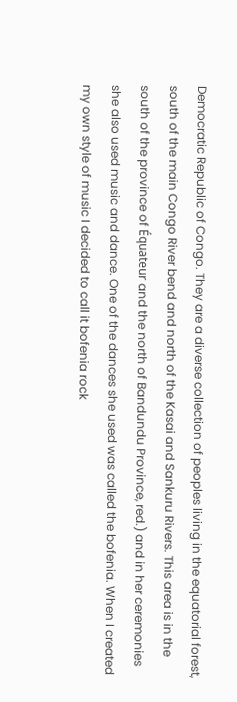Democratic Republic of Congo. They are a diverse collection of peoples living in the equatorial forest, south of the main Congo River bend and north of the Kasai and Sankuru Rivers. This area is in the south of the province of Équateur and the north of Bandundu Province, red.) and in her ceremonies she also used music and dance. One of the dances she used was called the bofenia. When I created my own style of music I decided to call it bofenia rock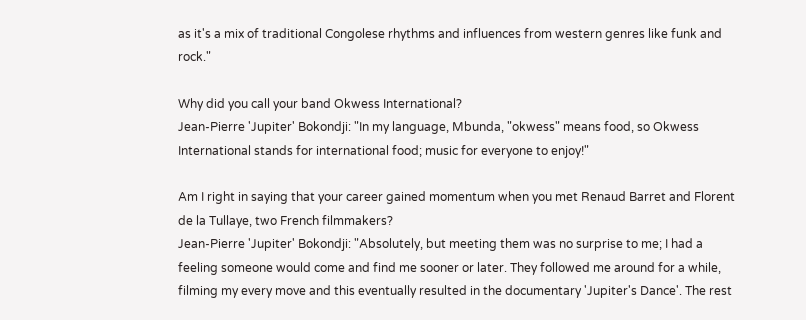as it's a mix of traditional Congolese rhythms and influences from western genres like funk and rock."

Why did you call your band Okwess International?
Jean-Pierre 'Jupiter' Bokondji: "In my language, Mbunda, "okwess" means food, so Okwess International stands for international food; music for everyone to enjoy!"

Am I right in saying that your career gained momentum when you met Renaud Barret and Florent de la Tullaye, two French filmmakers?
Jean-Pierre 'Jupiter' Bokondji: "Absolutely, but meeting them was no surprise to me; I had a feeling someone would come and find me sooner or later. They followed me around for a while, filming my every move and this eventually resulted in the documentary 'Jupiter's Dance'. The rest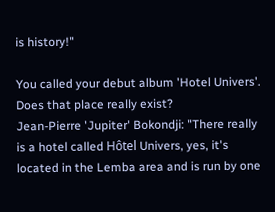is history!"

You called your debut album 'Hotel Univers'. Does that place really exist?
Jean-Pierre 'Jupiter' Bokondji: "There really is a hotel called Hôtel Univers, yes, it's located in the Lemba area and is run by one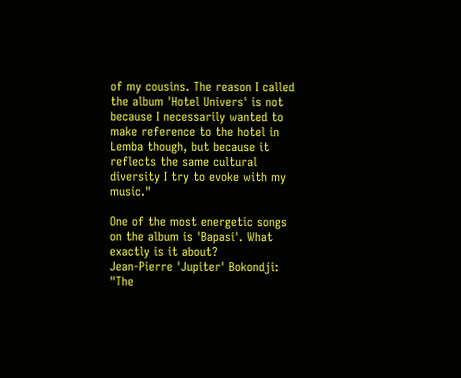of my cousins. The reason I called the album 'Hotel Univers' is not because I necessarily wanted to make reference to the hotel in Lemba though, but because it reflects the same cultural diversity I try to evoke with my music."

One of the most energetic songs on the album is 'Bapasi'. What exactly is it about?
Jean-Pierre 'Jupiter' Bokondji: "The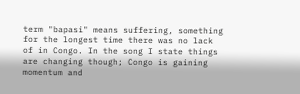term "bapasi" means suffering, something for the longest time there was no lack of in Congo. In the song I state things are changing though; Congo is gaining momentum and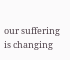our suffering is changing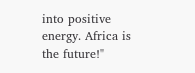into positive energy. Africa is the future!"